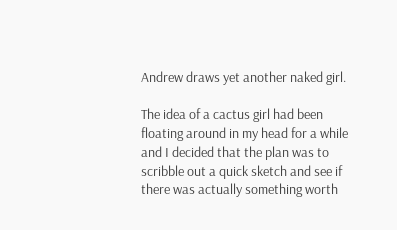Andrew draws yet another naked girl.

The idea of a cactus girl had been floating around in my head for a while and I decided that the plan was to scribble out a quick sketch and see if there was actually something worth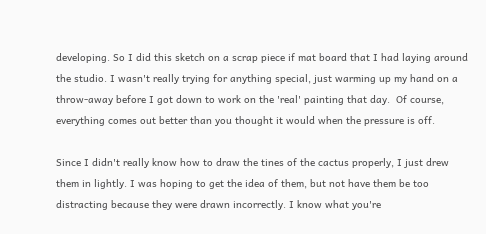developing. So I did this sketch on a scrap piece if mat board that I had laying around the studio. I wasn't really trying for anything special, just warming up my hand on a throw-away before I got down to work on the 'real' painting that day.  Of course, everything comes out better than you thought it would when the pressure is off.

Since I didn't really know how to draw the tines of the cactus properly, I just drew them in lightly. I was hoping to get the idea of them, but not have them be too distracting because they were drawn incorrectly. I know what you're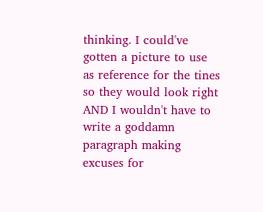thinking. I could've gotten a picture to use as reference for the tines so they would look right AND I wouldn't have to write a goddamn paragraph making excuses for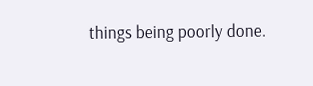things being poorly done.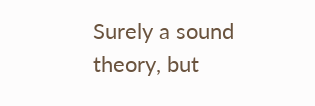Surely a sound theory, but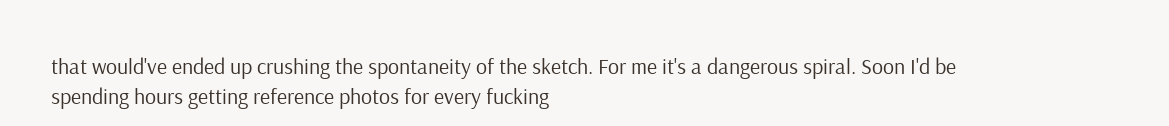that would've ended up crushing the spontaneity of the sketch. For me it's a dangerous spiral. Soon I'd be spending hours getting reference photos for every fucking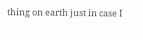thing on earth just in case I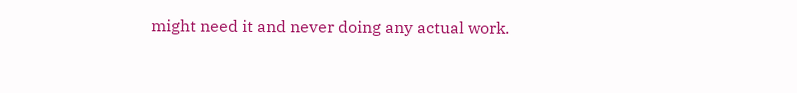might need it and never doing any actual work.